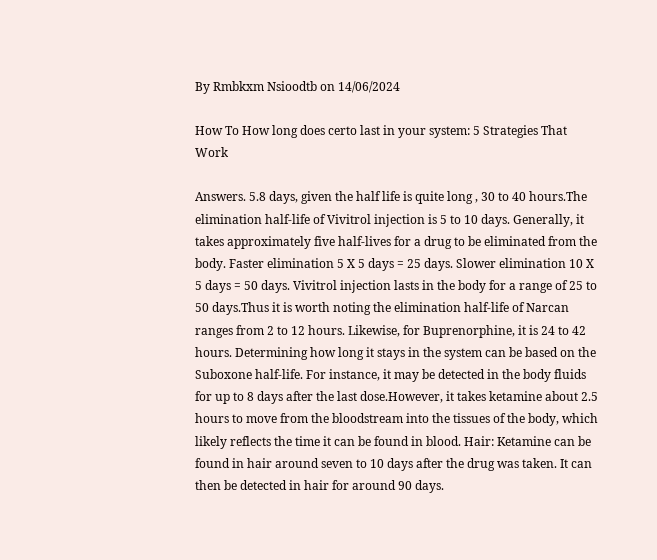By Rmbkxm Nsioodtb on 14/06/2024

How To How long does certo last in your system: 5 Strategies That Work

Answers. 5.8 days, given the half life is quite long , 30 to 40 hours.The elimination half-life of Vivitrol injection is 5 to 10 days. Generally, it takes approximately five half-lives for a drug to be eliminated from the body. Faster elimination 5 X 5 days = 25 days. Slower elimination 10 X 5 days = 50 days. Vivitrol injection lasts in the body for a range of 25 to 50 days.Thus it is worth noting the elimination half-life of Narcan ranges from 2 to 12 hours. Likewise, for Buprenorphine, it is 24 to 42 hours. Determining how long it stays in the system can be based on the Suboxone half-life. For instance, it may be detected in the body fluids for up to 8 days after the last dose.However, it takes ketamine about 2.5 hours to move from the bloodstream into the tissues of the body, which likely reflects the time it can be found in blood. Hair: Ketamine can be found in hair around seven to 10 days after the drug was taken. It can then be detected in hair for around 90 days.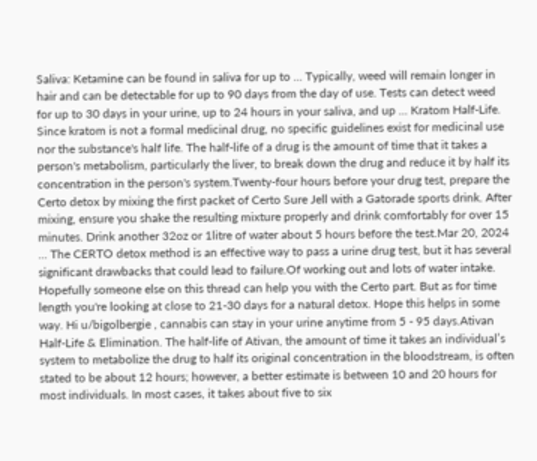Saliva: Ketamine can be found in saliva for up to ... Typically, weed will remain longer in hair and can be detectable for up to 90 days from the day of use. Tests can detect weed for up to 30 days in your urine, up to 24 hours in your saliva, and up ... Kratom Half-Life. Since kratom is not a formal medicinal drug, no specific guidelines exist for medicinal use nor the substance's half life. The half-life of a drug is the amount of time that it takes a person's metabolism, particularly the liver, to break down the drug and reduce it by half its concentration in the person's system.Twenty-four hours before your drug test, prepare the Certo detox by mixing the first packet of Certo Sure Jell with a Gatorade sports drink. After mixing, ensure you shake the resulting mixture properly and drink comfortably for over 15 minutes. Drink another 32oz or 1litre of water about 5 hours before the test.Mar 20, 2024 ... The CERTO detox method is an effective way to pass a urine drug test, but it has several significant drawbacks that could lead to failure.Of working out and lots of water intake. Hopefully someone else on this thread can help you with the Certo part. But as for time length you're looking at close to 21-30 days for a natural detox. Hope this helps in some way. Hi u/bigolbergie , cannabis can stay in your urine anytime from 5 - 95 days.Ativan Half-Life & Elimination. The half-life of Ativan, the amount of time it takes an individual’s system to metabolize the drug to half its original concentration in the bloodstream, is often stated to be about 12 hours; however, a better estimate is between 10 and 20 hours for most individuals. In most cases, it takes about five to six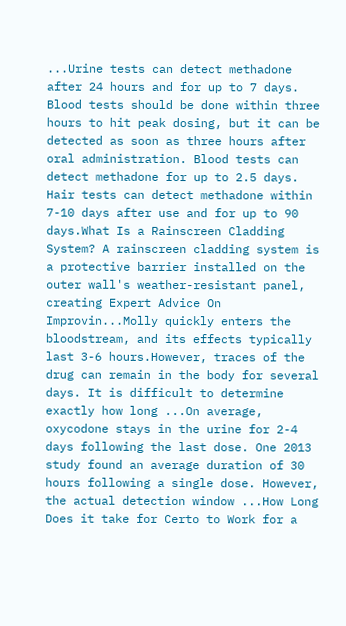...Urine tests can detect methadone after 24 hours and for up to 7 days. Blood tests should be done within three hours to hit peak dosing, but it can be detected as soon as three hours after oral administration. Blood tests can detect methadone for up to 2.5 days. Hair tests can detect methadone within 7-10 days after use and for up to 90 days.What Is a Rainscreen Cladding System? A rainscreen cladding system is a protective barrier installed on the outer wall's weather-resistant panel, creating Expert Advice On Improvin...Molly quickly enters the bloodstream, and its effects typically last 3-6 hours.However, traces of the drug can remain in the body for several days. It is difficult to determine exactly how long ...On average, oxycodone stays in the urine for 2-4 days following the last dose. One 2013 study found an average duration of 30 hours following a single dose. However, the actual detection window ...How Long Does it take for Certo to Work for a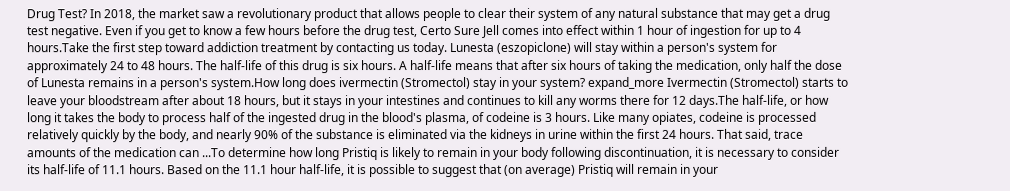Drug Test? In 2018, the market saw a revolutionary product that allows people to clear their system of any natural substance that may get a drug test negative. Even if you get to know a few hours before the drug test, Certo Sure Jell comes into effect within 1 hour of ingestion for up to 4 hours.Take the first step toward addiction treatment by contacting us today. Lunesta (eszopiclone) will stay within a person's system for approximately 24 to 48 hours. The half-life of this drug is six hours. A half-life means that after six hours of taking the medication, only half the dose of Lunesta remains in a person's system.How long does ivermectin (Stromectol) stay in your system? expand_more Ivermectin (Stromectol) starts to leave your bloodstream after about 18 hours, but it stays in your intestines and continues to kill any worms there for 12 days.The half-life, or how long it takes the body to process half of the ingested drug in the blood's plasma, of codeine is 3 hours. Like many opiates, codeine is processed relatively quickly by the body, and nearly 90% of the substance is eliminated via the kidneys in urine within the first 24 hours. That said, trace amounts of the medication can ...To determine how long Pristiq is likely to remain in your body following discontinuation, it is necessary to consider its half-life of 11.1 hours. Based on the 11.1 hour half-life, it is possible to suggest that (on average) Pristiq will remain in your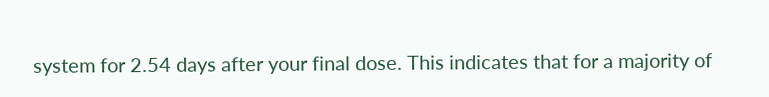system for 2.54 days after your final dose. This indicates that for a majority of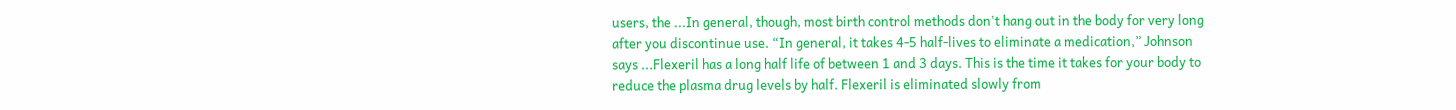users, the ...In general, though, most birth control methods don't hang out in the body for very long after you discontinue use. “In general, it takes 4-5 half-lives to eliminate a medication,” Johnson says ...Flexeril has a long half life of between 1 and 3 days. This is the time it takes for your body to reduce the plasma drug levels by half. Flexeril is eliminated slowly from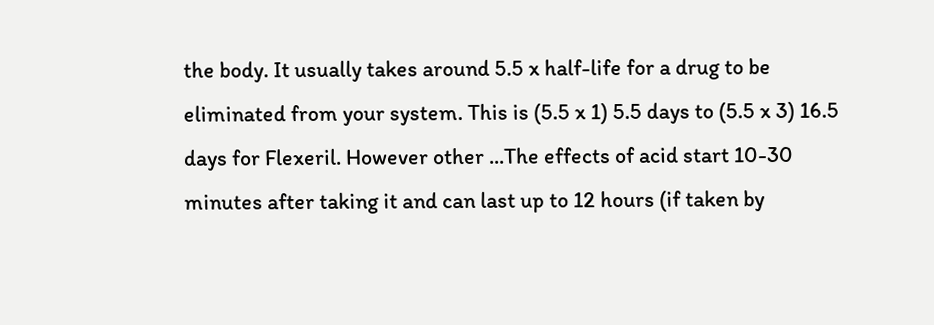the body. It usually takes around 5.5 x half-life for a drug to be eliminated from your system. This is (5.5 x 1) 5.5 days to (5.5 x 3) 16.5 days for Flexeril. However other ...The effects of acid start 10-30 minutes after taking it and can last up to 12 hours (if taken by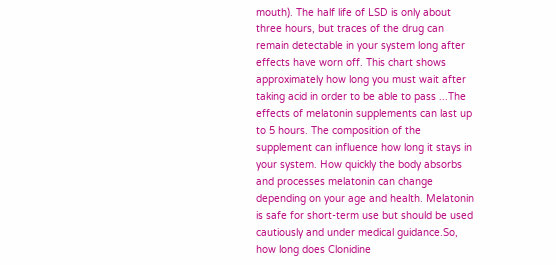mouth). The half life of LSD is only about three hours, but traces of the drug can remain detectable in your system long after effects have worn off. This chart shows approximately how long you must wait after taking acid in order to be able to pass ...The effects of melatonin supplements can last up to 5 hours. The composition of the supplement can influence how long it stays in your system. How quickly the body absorbs and processes melatonin can change depending on your age and health. Melatonin is safe for short-term use but should be used cautiously and under medical guidance.So, how long does Clonidine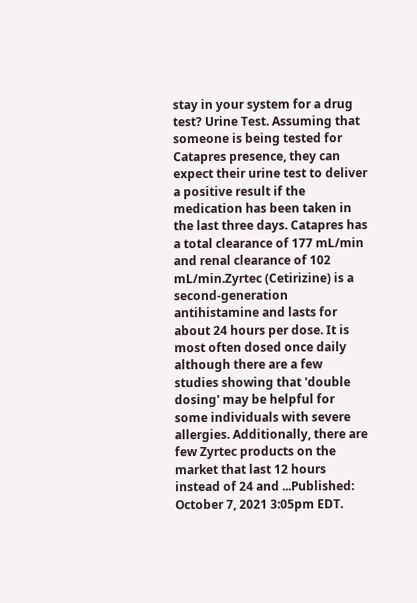stay in your system for a drug test? Urine Test. Assuming that someone is being tested for Catapres presence, they can expect their urine test to deliver a positive result if the medication has been taken in the last three days. Catapres has a total clearance of 177 mL/min and renal clearance of 102 mL/min.Zyrtec (Cetirizine) is a second-generation antihistamine and lasts for about 24 hours per dose. It is most often dosed once daily although there are a few studies showing that 'double dosing' may be helpful for some individuals with severe allergies. Additionally, there are few Zyrtec products on the market that last 12 hours instead of 24 and ...Published: October 7, 2021 3:05pm EDT.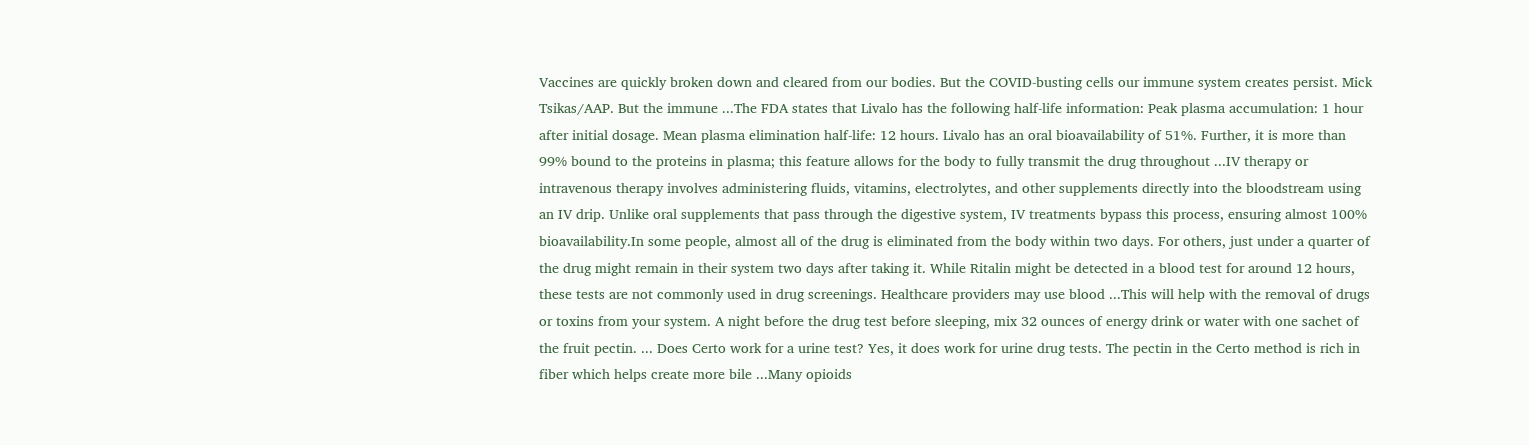Vaccines are quickly broken down and cleared from our bodies. But the COVID-busting cells our immune system creates persist. Mick Tsikas/AAP. But the immune ...The FDA states that Livalo has the following half-life information: Peak plasma accumulation: 1 hour after initial dosage. Mean plasma elimination half-life: 12 hours. Livalo has an oral bioavailability of 51%. Further, it is more than 99% bound to the proteins in plasma; this feature allows for the body to fully transmit the drug throughout ...IV therapy or intravenous therapy involves administering fluids, vitamins, electrolytes, and other supplements directly into the bloodstream using an IV drip. Unlike oral supplements that pass through the digestive system, IV treatments bypass this process, ensuring almost 100% bioavailability.In some people, almost all of the drug is eliminated from the body within two days. For others, just under a quarter of the drug might remain in their system two days after taking it. While Ritalin might be detected in a blood test for around 12 hours, these tests are not commonly used in drug screenings. Healthcare providers may use blood ...This will help with the removal of drugs or toxins from your system. A night before the drug test before sleeping, mix 32 ounces of energy drink or water with one sachet of the fruit pectin. ... Does Certo work for a urine test? Yes, it does work for urine drug tests. The pectin in the Certo method is rich in fiber which helps create more bile ...Many opioids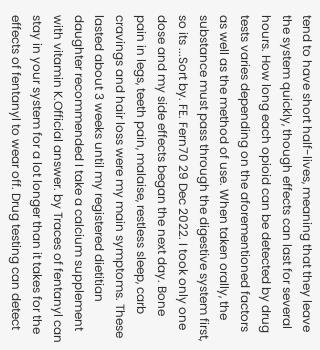tend to have short half-lives, meaning that they leave the system quickly, though effects can last for several hours. How long each opioid can be detected by drug tests varies depending on the aforementioned factors as well as the method of use. When taken orally, the substance must pass through the digestive system first, so its ...Sort by. FE. Fern70 29 Dec 2022. I took only one dose and my side effects began the next day. Bone pain in legs, teeth pain, malaise, restless sleep, carb cravings and hair loss were my main symptoms. These lasted about 3 weeks until my registered dietitian daughter recommended I take a calcium supplement with vitamin K.Official answer. by Traces of fentanyl can stay in your system for a lot longer than it takes for the effects of fentanyl to wear off. Drug testing can detect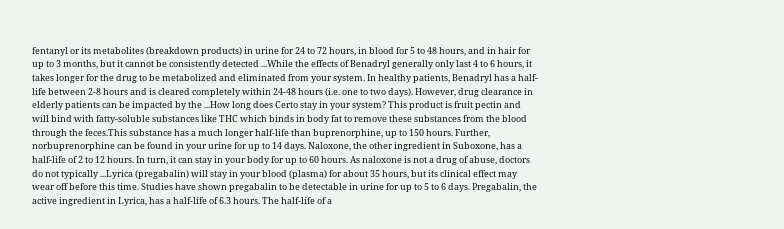fentanyl or its metabolites (breakdown products) in urine for 24 to 72 hours, in blood for 5 to 48 hours, and in hair for up to 3 months, but it cannot be consistently detected ...While the effects of Benadryl generally only last 4 to 6 hours, it takes longer for the drug to be metabolized and eliminated from your system. In healthy patients, Benadryl has a half-life between 2-8 hours and is cleared completely within 24-48 hours (i.e. one to two days). However, drug clearance in elderly patients can be impacted by the ...How long does Certo stay in your system? This product is fruit pectin and will bind with fatty-soluble substances like THC which binds in body fat to remove these substances from the blood through the feces.This substance has a much longer half-life than buprenorphine, up to 150 hours. Further, norbuprenorphine can be found in your urine for up to 14 days. Naloxone, the other ingredient in Suboxone, has a half-life of 2 to 12 hours. In turn, it can stay in your body for up to 60 hours. As naloxone is not a drug of abuse, doctors do not typically ...Lyrica (pregabalin) will stay in your blood (plasma) for about 35 hours, but its clinical effect may wear off before this time. Studies have shown pregabalin to be detectable in urine for up to 5 to 6 days. Pregabalin, the active ingredient in Lyrica, has a half-life of 6.3 hours. The half-life of a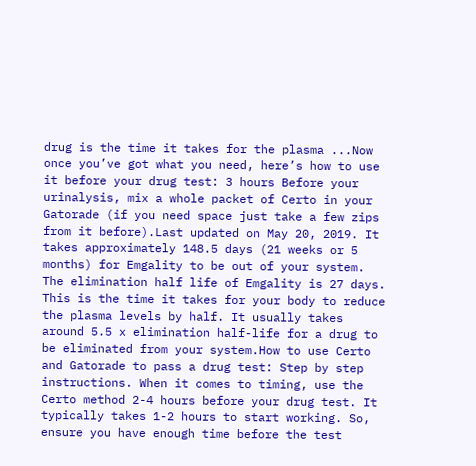drug is the time it takes for the plasma ...Now once you’ve got what you need, here’s how to use it before your drug test: 3 hours Before your urinalysis, mix a whole packet of Certo in your Gatorade (if you need space just take a few zips from it before).Last updated on May 20, 2019. It takes approximately 148.5 days (21 weeks or 5 months) for Emgality to be out of your system. The elimination half life of Emgality is 27 days. This is the time it takes for your body to reduce the plasma levels by half. It usually takes around 5.5 x elimination half-life for a drug to be eliminated from your system.How to use Certo and Gatorade to pass a drug test: Step by step instructions. When it comes to timing, use the Certo method 2-4 hours before your drug test. It typically takes 1-2 hours to start working. So, ensure you have enough time before the test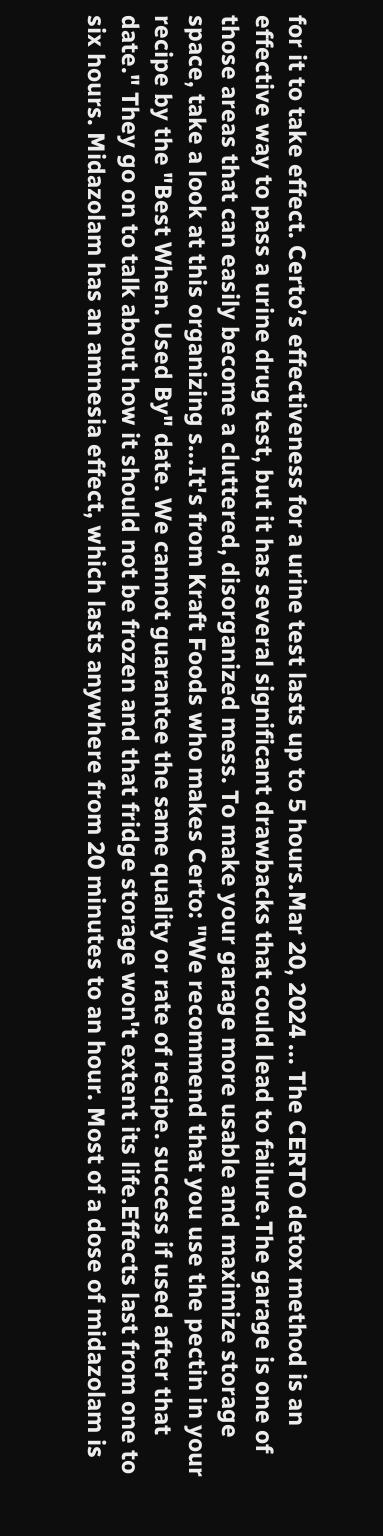for it to take effect. Certo’s effectiveness for a urine test lasts up to 5 hours.Mar 20, 2024 ... The CERTO detox method is an effective way to pass a urine drug test, but it has several significant drawbacks that could lead to failure.The garage is one of those areas that can easily become a cluttered, disorganized mess. To make your garage more usable and maximize storage space, take a look at this organizing s...It's from Kraft Foods who makes Certo: "We recommend that you use the pectin in your recipe by the "Best When. Used By" date. We cannot guarantee the same quality or rate of recipe. success if used after that date." They go on to talk about how it should not be frozen and that fridge storage won't extent its life.Effects last from one to six hours. Midazolam has an amnesia effect, which lasts anywhere from 20 minutes to an hour. Most of a dose of midazolam is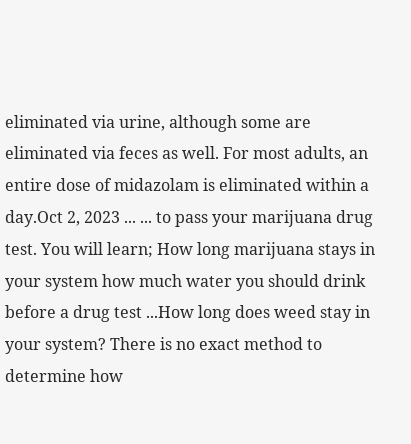eliminated via urine, although some are eliminated via feces as well. For most adults, an entire dose of midazolam is eliminated within a day.Oct 2, 2023 ... ... to pass your marijuana drug test. You will learn; How long marijuana stays in your system how much water you should drink before a drug test ...How long does weed stay in your system? There is no exact method to determine how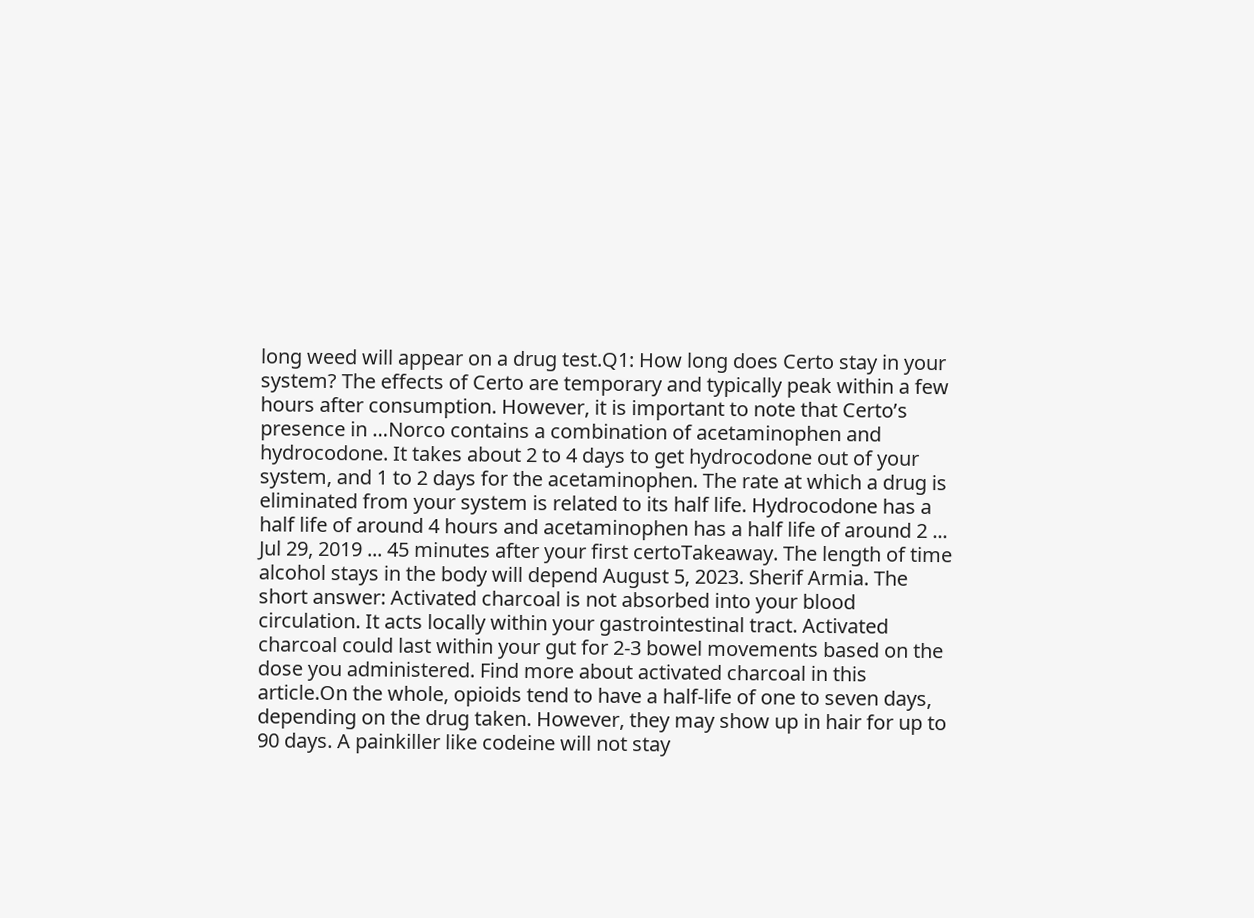long weed will appear on a drug test.Q1: How long does Certo stay in your system? The effects of Certo are temporary and typically peak within a few hours after consumption. However, it is important to note that Certo’s presence in …Norco contains a combination of acetaminophen and hydrocodone. It takes about 2 to 4 days to get hydrocodone out of your system, and 1 to 2 days for the acetaminophen. The rate at which a drug is eliminated from your system is related to its half life. Hydrocodone has a half life of around 4 hours and acetaminophen has a half life of around 2 ... Jul 29, 2019 ... 45 minutes after your first certoTakeaway. The length of time alcohol stays in the body will depend August 5, 2023. Sherif Armia. The short answer: Activated charcoal is not absorbed into your blood circulation. It acts locally within your gastrointestinal tract. Activated charcoal could last within your gut for 2-3 bowel movements based on the dose you administered. Find more about activated charcoal in this article.On the whole, opioids tend to have a half-life of one to seven days, depending on the drug taken. However, they may show up in hair for up to 90 days. A painkiller like codeine will not stay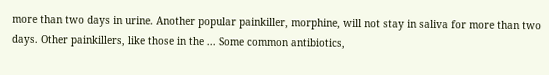more than two days in urine. Another popular painkiller, morphine, will not stay in saliva for more than two days. Other painkillers, like those in the ... Some common antibiotics,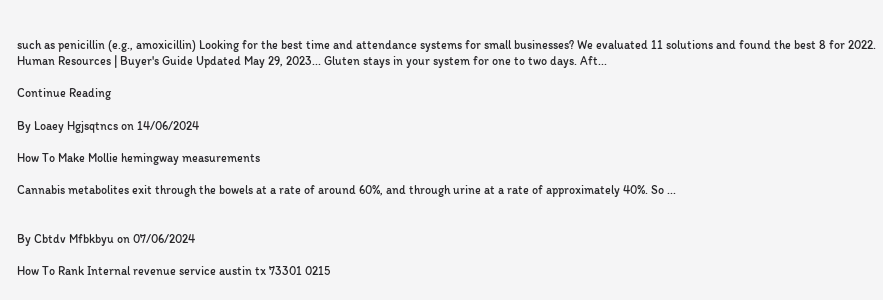such as penicillin (e.g., amoxicillin) Looking for the best time and attendance systems for small businesses? We evaluated 11 solutions and found the best 8 for 2022. Human Resources | Buyer's Guide Updated May 29, 2023... Gluten stays in your system for one to two days. Aft...

Continue Reading

By Loaey Hgjsqtncs on 14/06/2024

How To Make Mollie hemingway measurements

Cannabis metabolites exit through the bowels at a rate of around 60%, and through urine at a rate of approximately 40%. So ...


By Cbtdv Mfbkbyu on 07/06/2024

How To Rank Internal revenue service austin tx 73301 0215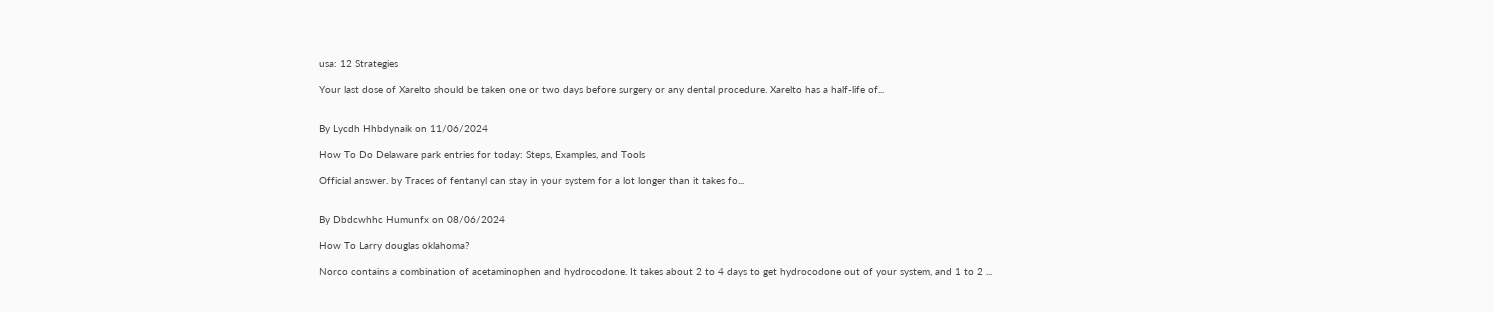usa: 12 Strategies

Your last dose of Xarelto should be taken one or two days before surgery or any dental procedure. Xarelto has a half-life of...


By Lycdh Hhbdynaik on 11/06/2024

How To Do Delaware park entries for today: Steps, Examples, and Tools

Official answer. by Traces of fentanyl can stay in your system for a lot longer than it takes fo...


By Dbdcwhhc Humunfx on 08/06/2024

How To Larry douglas oklahoma?

Norco contains a combination of acetaminophen and hydrocodone. It takes about 2 to 4 days to get hydrocodone out of your system, and 1 to 2 ...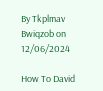By Tkplmav Bwiqzob on 12/06/2024

How To David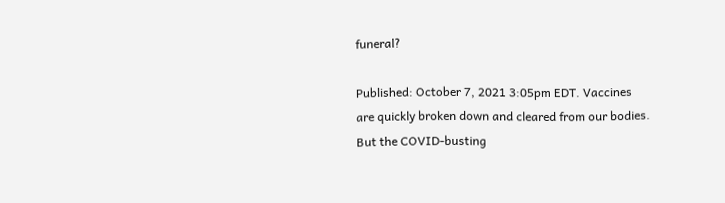funeral?

Published: October 7, 2021 3:05pm EDT. Vaccines are quickly broken down and cleared from our bodies. But the COVID-busting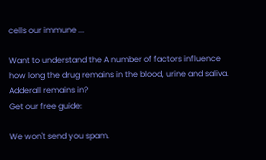cells our immune ...

Want to understand the A number of factors influence how long the drug remains in the blood, urine and saliva. Adderall remains in?
Get our free guide:

We won't send you spam.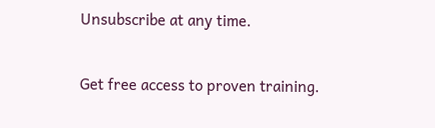Unsubscribe at any time.

Get free access to proven training.